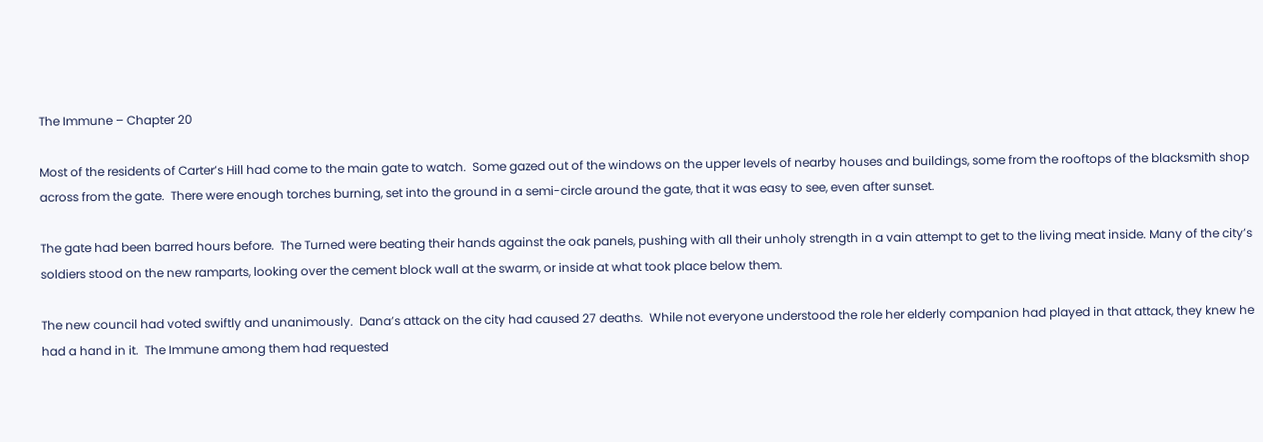The Immune – Chapter 20

Most of the residents of Carter’s Hill had come to the main gate to watch.  Some gazed out of the windows on the upper levels of nearby houses and buildings, some from the rooftops of the blacksmith shop across from the gate.  There were enough torches burning, set into the ground in a semi-circle around the gate, that it was easy to see, even after sunset.

The gate had been barred hours before.  The Turned were beating their hands against the oak panels, pushing with all their unholy strength in a vain attempt to get to the living meat inside. Many of the city’s soldiers stood on the new ramparts, looking over the cement block wall at the swarm, or inside at what took place below them.

The new council had voted swiftly and unanimously.  Dana’s attack on the city had caused 27 deaths.  While not everyone understood the role her elderly companion had played in that attack, they knew he had a hand in it.  The Immune among them had requested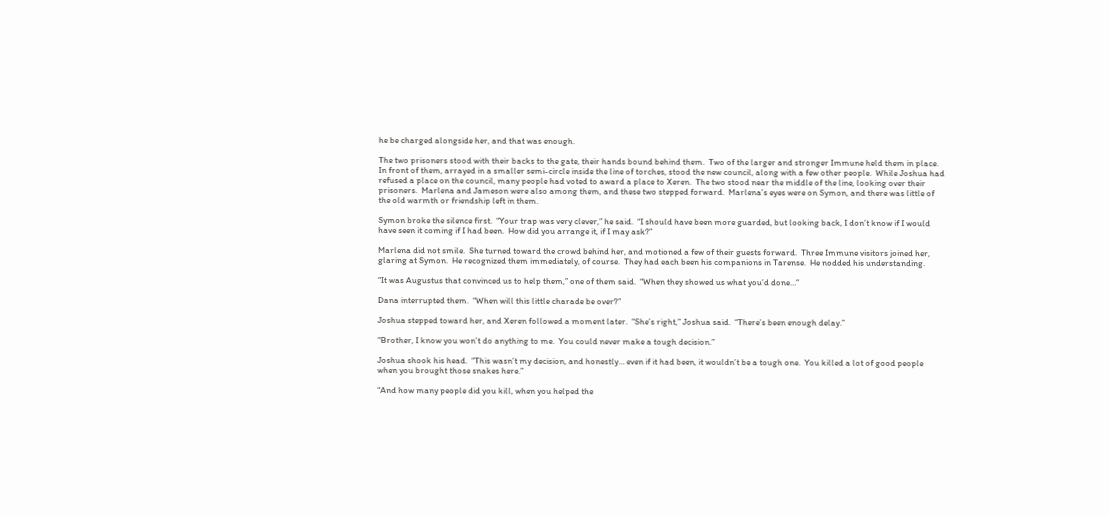he be charged alongside her, and that was enough.

The two prisoners stood with their backs to the gate, their hands bound behind them.  Two of the larger and stronger Immune held them in place.  In front of them, arrayed in a smaller semi-circle inside the line of torches, stood the new council, along with a few other people.  While Joshua had refused a place on the council, many people had voted to award a place to Xeren.  The two stood near the middle of the line, looking over their prisoners.  Marlena and Jameson were also among them, and these two stepped forward.  Marlena’s eyes were on Symon, and there was little of the old warmth or friendship left in them.

Symon broke the silence first.  “Your trap was very clever,” he said.  “I should have been more guarded, but looking back, I don’t know if I would have seen it coming if I had been.  How did you arrange it, if I may ask?”

Marlena did not smile.  She turned toward the crowd behind her, and motioned a few of their guests forward.  Three Immune visitors joined her, glaring at Symon.  He recognized them immediately, of course.  They had each been his companions in Tarense.  He nodded his understanding.

“It was Augustus that convinced us to help them,” one of them said.  “When they showed us what you’d done…”

Dana interrupted them.  “When will this little charade be over?”

Joshua stepped toward her, and Xeren followed a moment later.  “She’s right,” Joshua said.  “There’s been enough delay.”

“Brother, I know you won’t do anything to me.  You could never make a tough decision.”

Joshua shook his head.  “This wasn’t my decision, and honestly… even if it had been, it wouldn’t be a tough one.  You killed a lot of good people when you brought those snakes here.”

“And how many people did you kill, when you helped the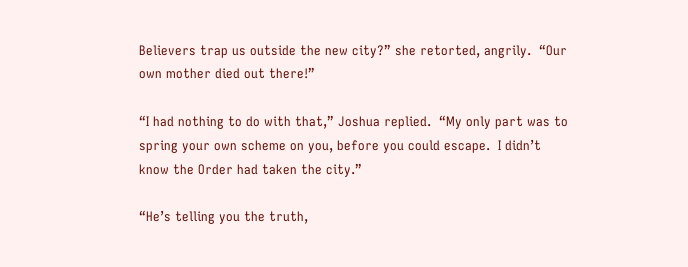Believers trap us outside the new city?” she retorted, angrily.  “Our own mother died out there!”

“I had nothing to do with that,” Joshua replied.  “My only part was to spring your own scheme on you, before you could escape.  I didn’t know the Order had taken the city.”

“He’s telling you the truth,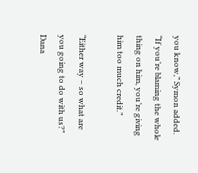you know,” Symon added.  “If you’re blaming the whole thing on him, you’re giving him too much credit.”

“Either way – so what are you going to do with us?” Dana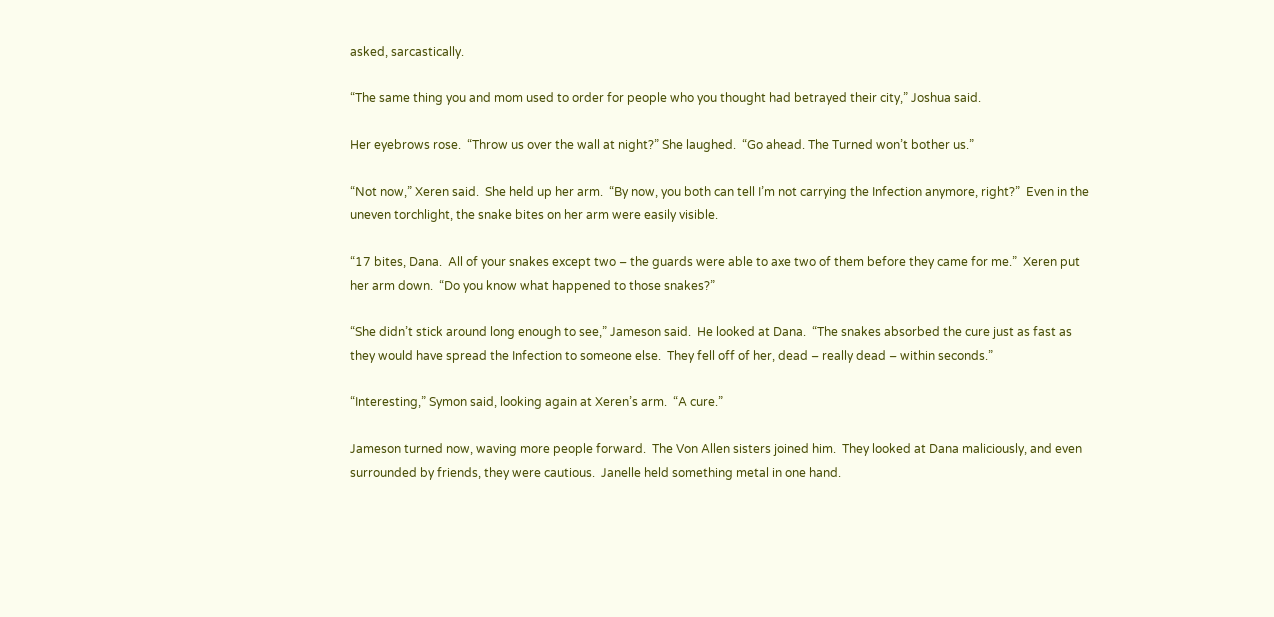asked, sarcastically.

“The same thing you and mom used to order for people who you thought had betrayed their city,” Joshua said.

Her eyebrows rose.  “Throw us over the wall at night?” She laughed.  “Go ahead. The Turned won’t bother us.”

“Not now,” Xeren said.  She held up her arm.  “By now, you both can tell I’m not carrying the Infection anymore, right?”  Even in the uneven torchlight, the snake bites on her arm were easily visible.

“17 bites, Dana.  All of your snakes except two – the guards were able to axe two of them before they came for me.”  Xeren put her arm down.  “Do you know what happened to those snakes?”

“She didn’t stick around long enough to see,” Jameson said.  He looked at Dana.  “The snakes absorbed the cure just as fast as they would have spread the Infection to someone else.  They fell off of her, dead – really dead – within seconds.”

“Interesting,” Symon said, looking again at Xeren’s arm.  “A cure.”

Jameson turned now, waving more people forward.  The Von Allen sisters joined him.  They looked at Dana maliciously, and even surrounded by friends, they were cautious.  Janelle held something metal in one hand.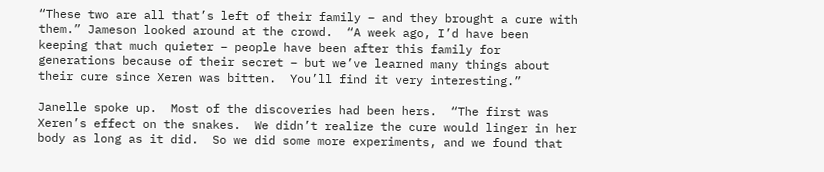“These two are all that’s left of their family – and they brought a cure with them.” Jameson looked around at the crowd.  “A week ago, I’d have been keeping that much quieter – people have been after this family for generations because of their secret – but we’ve learned many things about their cure since Xeren was bitten.  You’ll find it very interesting.”

Janelle spoke up.  Most of the discoveries had been hers.  “The first was Xeren’s effect on the snakes.  We didn’t realize the cure would linger in her body as long as it did.  So we did some more experiments, and we found that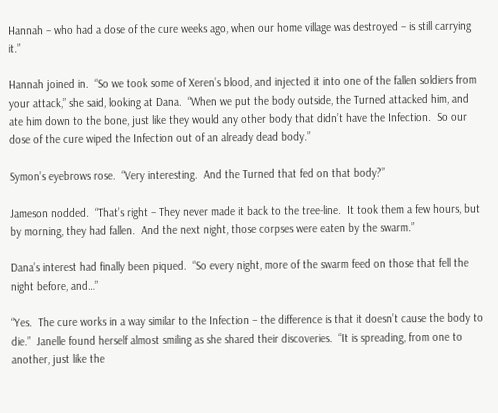Hannah – who had a dose of the cure weeks ago, when our home village was destroyed – is still carrying it.”

Hannah joined in.  “So we took some of Xeren’s blood, and injected it into one of the fallen soldiers from your attack,” she said, looking at Dana.  “When we put the body outside, the Turned attacked him, and ate him down to the bone, just like they would any other body that didn’t have the Infection.  So our dose of the cure wiped the Infection out of an already dead body.”

Symon’s eyebrows rose.  “Very interesting.  And the Turned that fed on that body?”

Jameson nodded.  “That’s right – They never made it back to the tree-line.  It took them a few hours, but by morning, they had fallen.  And the next night, those corpses were eaten by the swarm.”

Dana’s interest had finally been piqued.  “So every night, more of the swarm feed on those that fell the night before, and…”

“Yes.  The cure works in a way similar to the Infection – the difference is that it doesn’t cause the body to die.”  Janelle found herself almost smiling as she shared their discoveries.  “It is spreading, from one to another, just like the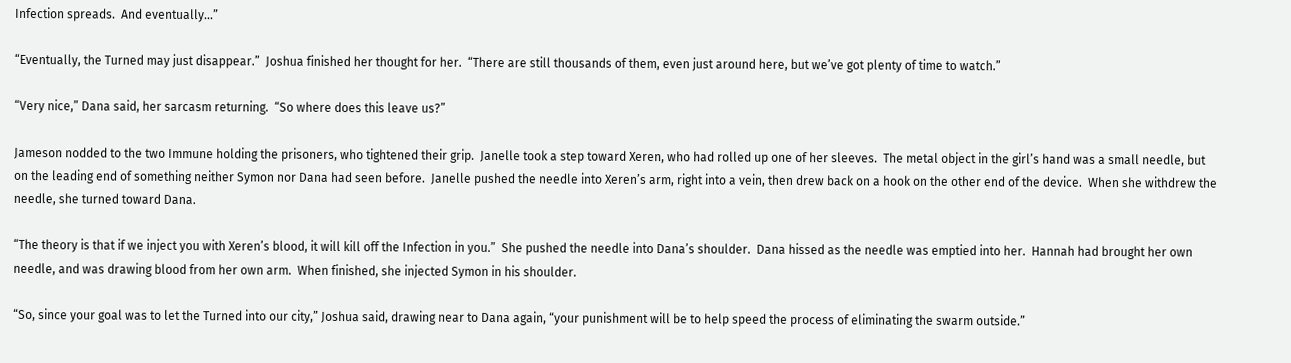Infection spreads.  And eventually…”

“Eventually, the Turned may just disappear.”  Joshua finished her thought for her.  “There are still thousands of them, even just around here, but we’ve got plenty of time to watch.”

“Very nice,” Dana said, her sarcasm returning.  “So where does this leave us?”

Jameson nodded to the two Immune holding the prisoners, who tightened their grip.  Janelle took a step toward Xeren, who had rolled up one of her sleeves.  The metal object in the girl’s hand was a small needle, but on the leading end of something neither Symon nor Dana had seen before.  Janelle pushed the needle into Xeren’s arm, right into a vein, then drew back on a hook on the other end of the device.  When she withdrew the needle, she turned toward Dana.

“The theory is that if we inject you with Xeren’s blood, it will kill off the Infection in you.”  She pushed the needle into Dana’s shoulder.  Dana hissed as the needle was emptied into her.  Hannah had brought her own needle, and was drawing blood from her own arm.  When finished, she injected Symon in his shoulder.

“So, since your goal was to let the Turned into our city,” Joshua said, drawing near to Dana again, “your punishment will be to help speed the process of eliminating the swarm outside.”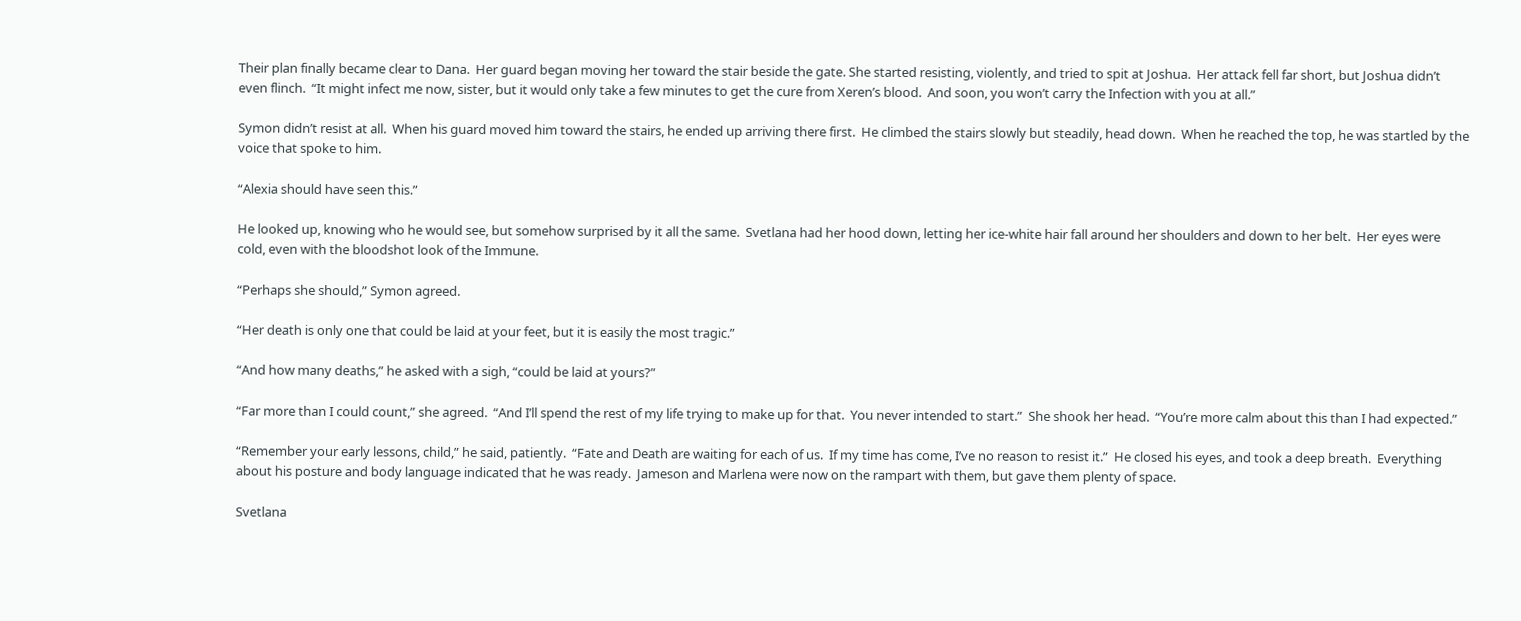Their plan finally became clear to Dana.  Her guard began moving her toward the stair beside the gate. She started resisting, violently, and tried to spit at Joshua.  Her attack fell far short, but Joshua didn’t even flinch.  “It might infect me now, sister, but it would only take a few minutes to get the cure from Xeren’s blood.  And soon, you won’t carry the Infection with you at all.”

Symon didn’t resist at all.  When his guard moved him toward the stairs, he ended up arriving there first.  He climbed the stairs slowly but steadily, head down.  When he reached the top, he was startled by the voice that spoke to him.

“Alexia should have seen this.”

He looked up, knowing who he would see, but somehow surprised by it all the same.  Svetlana had her hood down, letting her ice-white hair fall around her shoulders and down to her belt.  Her eyes were cold, even with the bloodshot look of the Immune.

“Perhaps she should,” Symon agreed.

“Her death is only one that could be laid at your feet, but it is easily the most tragic.”

“And how many deaths,” he asked with a sigh, “could be laid at yours?”

“Far more than I could count,” she agreed.  “And I’ll spend the rest of my life trying to make up for that.  You never intended to start.”  She shook her head.  “You’re more calm about this than I had expected.”

“Remember your early lessons, child,” he said, patiently.  “Fate and Death are waiting for each of us.  If my time has come, I’ve no reason to resist it.”  He closed his eyes, and took a deep breath.  Everything about his posture and body language indicated that he was ready.  Jameson and Marlena were now on the rampart with them, but gave them plenty of space.

Svetlana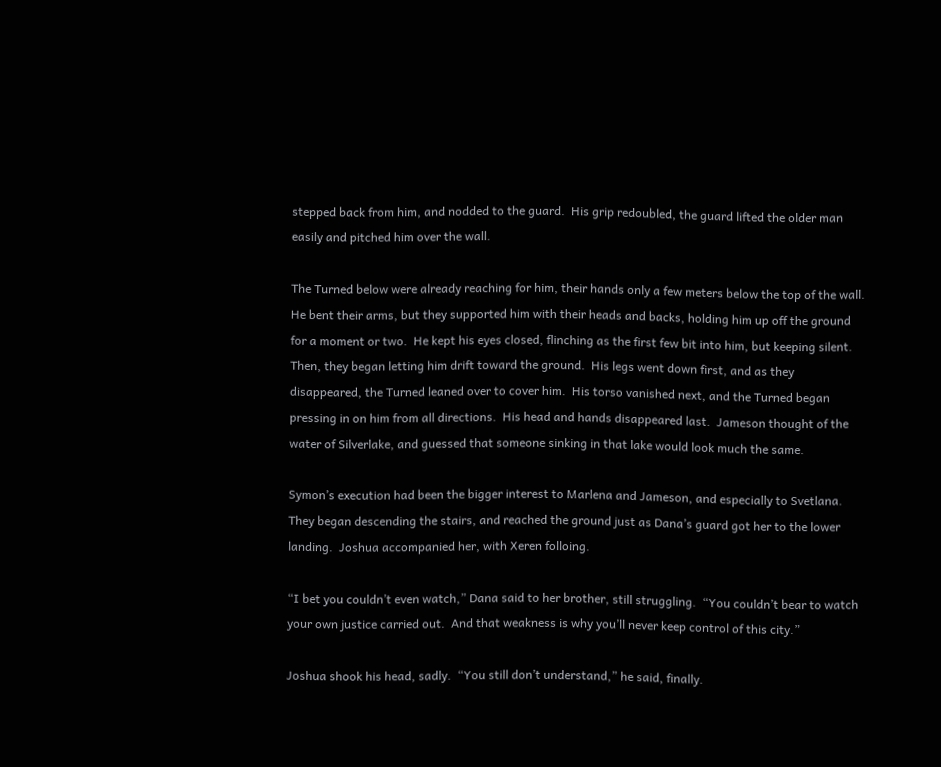stepped back from him, and nodded to the guard.  His grip redoubled, the guard lifted the older man easily and pitched him over the wall.

The Turned below were already reaching for him, their hands only a few meters below the top of the wall.  He bent their arms, but they supported him with their heads and backs, holding him up off the ground for a moment or two.  He kept his eyes closed, flinching as the first few bit into him, but keeping silent.  Then, they began letting him drift toward the ground.  His legs went down first, and as they disappeared, the Turned leaned over to cover him.  His torso vanished next, and the Turned began pressing in on him from all directions.  His head and hands disappeared last.  Jameson thought of the water of Silverlake, and guessed that someone sinking in that lake would look much the same.

Symon’s execution had been the bigger interest to Marlena and Jameson, and especially to Svetlana.  They began descending the stairs, and reached the ground just as Dana’s guard got her to the lower landing.  Joshua accompanied her, with Xeren folloing.

“I bet you couldn’t even watch,” Dana said to her brother, still struggling.  “You couldn’t bear to watch your own justice carried out.  And that weakness is why you’ll never keep control of this city.”

Joshua shook his head, sadly.  “You still don’t understand,” he said, finally.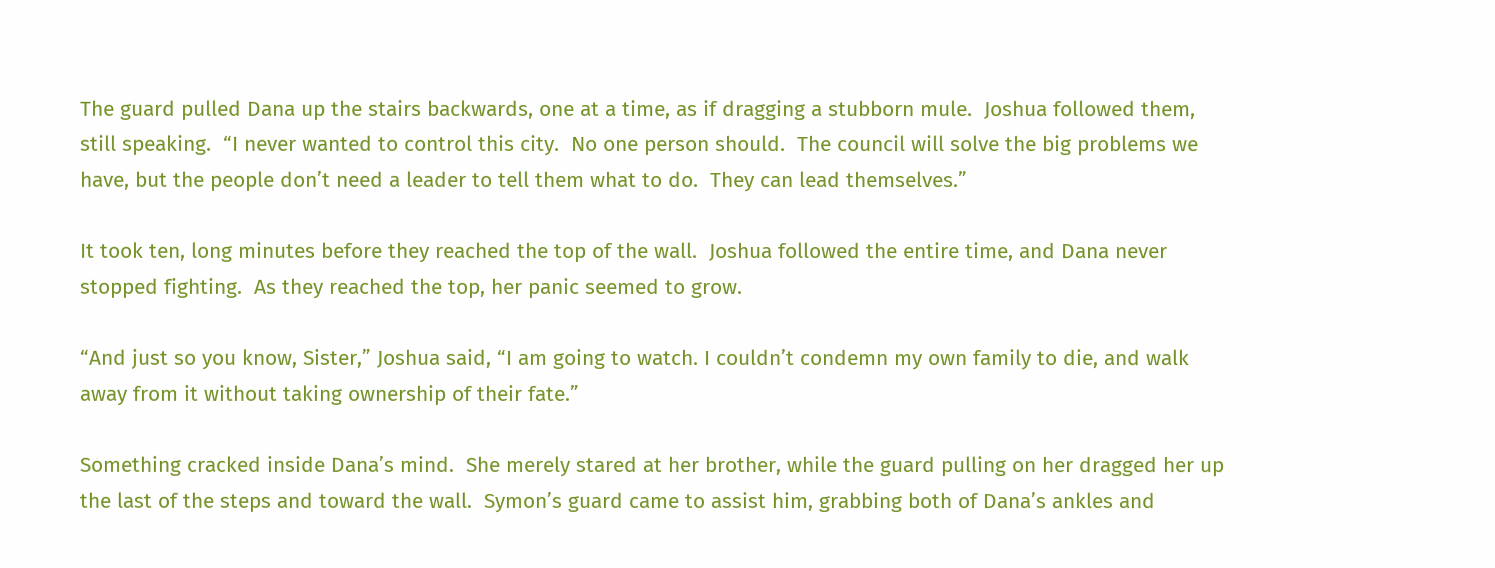The guard pulled Dana up the stairs backwards, one at a time, as if dragging a stubborn mule.  Joshua followed them, still speaking.  “I never wanted to control this city.  No one person should.  The council will solve the big problems we have, but the people don’t need a leader to tell them what to do.  They can lead themselves.”

It took ten, long minutes before they reached the top of the wall.  Joshua followed the entire time, and Dana never stopped fighting.  As they reached the top, her panic seemed to grow.

“And just so you know, Sister,” Joshua said, “I am going to watch. I couldn’t condemn my own family to die, and walk away from it without taking ownership of their fate.”

Something cracked inside Dana’s mind.  She merely stared at her brother, while the guard pulling on her dragged her up the last of the steps and toward the wall.  Symon’s guard came to assist him, grabbing both of Dana’s ankles and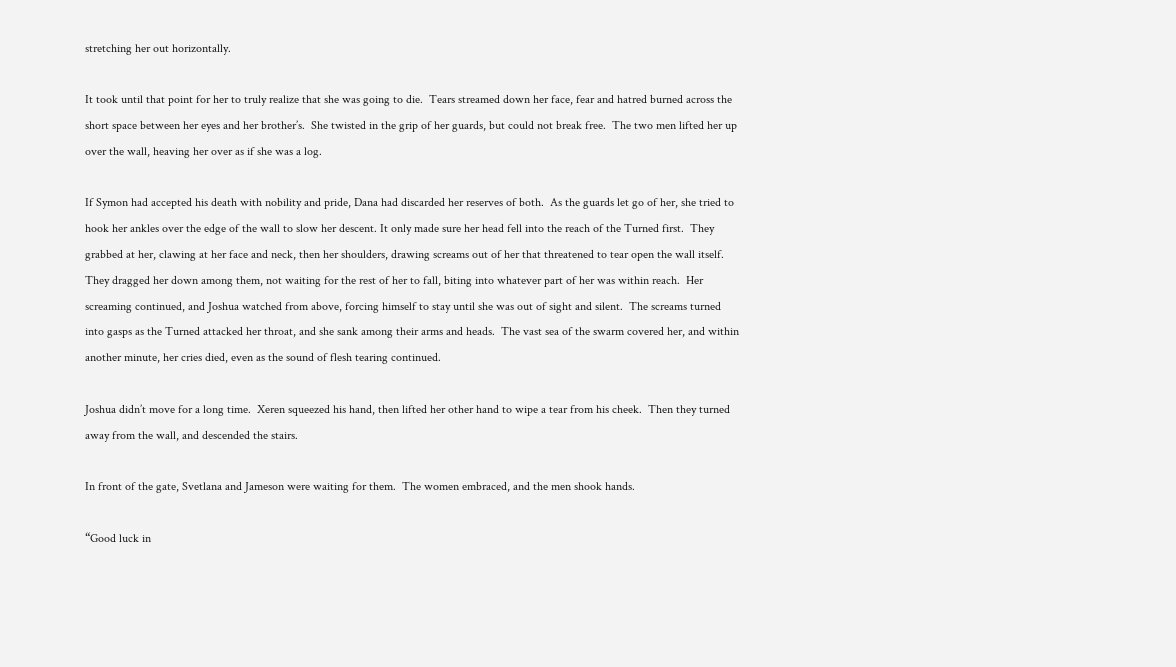stretching her out horizontally.

It took until that point for her to truly realize that she was going to die.  Tears streamed down her face, fear and hatred burned across the short space between her eyes and her brother’s.  She twisted in the grip of her guards, but could not break free.  The two men lifted her up over the wall, heaving her over as if she was a log.

If Symon had accepted his death with nobility and pride, Dana had discarded her reserves of both.  As the guards let go of her, she tried to hook her ankles over the edge of the wall to slow her descent. It only made sure her head fell into the reach of the Turned first.  They grabbed at her, clawing at her face and neck, then her shoulders, drawing screams out of her that threatened to tear open the wall itself. They dragged her down among them, not waiting for the rest of her to fall, biting into whatever part of her was within reach.  Her screaming continued, and Joshua watched from above, forcing himself to stay until she was out of sight and silent.  The screams turned into gasps as the Turned attacked her throat, and she sank among their arms and heads.  The vast sea of the swarm covered her, and within another minute, her cries died, even as the sound of flesh tearing continued.

Joshua didn’t move for a long time.  Xeren squeezed his hand, then lifted her other hand to wipe a tear from his cheek.  Then they turned away from the wall, and descended the stairs.

In front of the gate, Svetlana and Jameson were waiting for them.  The women embraced, and the men shook hands.

“Good luck in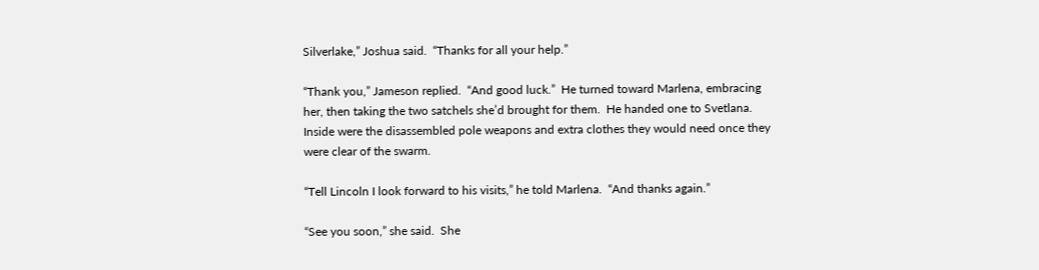Silverlake,” Joshua said.  “Thanks for all your help.”

“Thank you,” Jameson replied.  “And good luck.”  He turned toward Marlena, embracing her, then taking the two satchels she’d brought for them.  He handed one to Svetlana.  Inside were the disassembled pole weapons and extra clothes they would need once they were clear of the swarm.

“Tell Lincoln I look forward to his visits,” he told Marlena.  “And thanks again.”

“See you soon,” she said.  She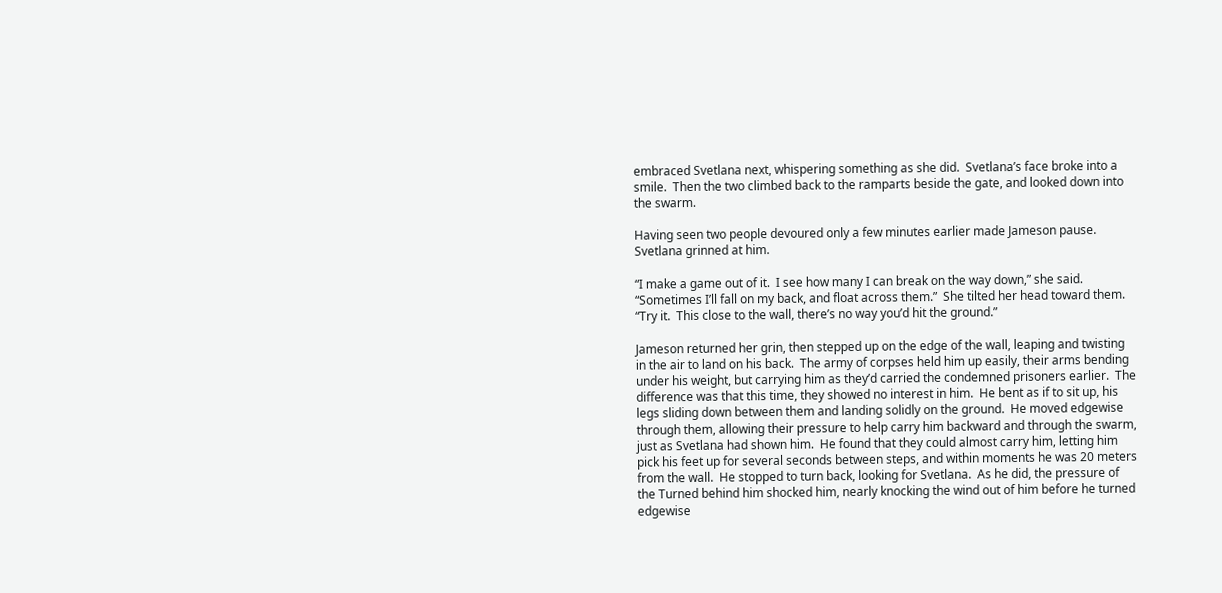embraced Svetlana next, whispering something as she did.  Svetlana’s face broke into a smile.  Then the two climbed back to the ramparts beside the gate, and looked down into the swarm.

Having seen two people devoured only a few minutes earlier made Jameson pause.  Svetlana grinned at him.

“I make a game out of it.  I see how many I can break on the way down,” she said.  “Sometimes I’ll fall on my back, and float across them.”  She tilted her head toward them.  “Try it.  This close to the wall, there’s no way you’d hit the ground.”

Jameson returned her grin, then stepped up on the edge of the wall, leaping and twisting in the air to land on his back.  The army of corpses held him up easily, their arms bending under his weight, but carrying him as they’d carried the condemned prisoners earlier.  The difference was that this time, they showed no interest in him.  He bent as if to sit up, his legs sliding down between them and landing solidly on the ground.  He moved edgewise through them, allowing their pressure to help carry him backward and through the swarm, just as Svetlana had shown him.  He found that they could almost carry him, letting him pick his feet up for several seconds between steps, and within moments he was 20 meters from the wall.  He stopped to turn back, looking for Svetlana.  As he did, the pressure of the Turned behind him shocked him, nearly knocking the wind out of him before he turned edgewise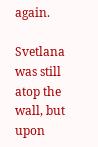again.

Svetlana was still atop the wall, but upon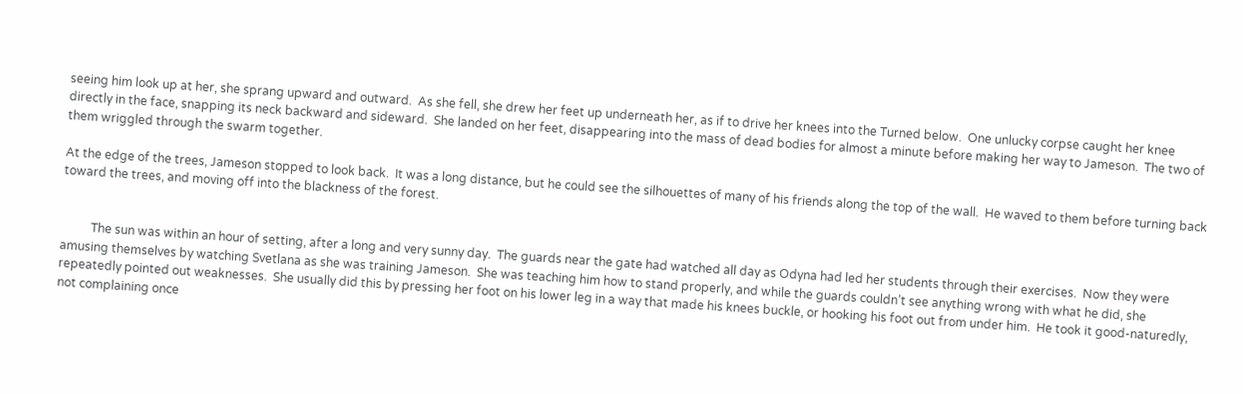seeing him look up at her, she sprang upward and outward.  As she fell, she drew her feet up underneath her, as if to drive her knees into the Turned below.  One unlucky corpse caught her knee directly in the face, snapping its neck backward and sideward.  She landed on her feet, disappearing into the mass of dead bodies for almost a minute before making her way to Jameson.  The two of them wriggled through the swarm together.

At the edge of the trees, Jameson stopped to look back.  It was a long distance, but he could see the silhouettes of many of his friends along the top of the wall.  He waved to them before turning back toward the trees, and moving off into the blackness of the forest.


          The sun was within an hour of setting, after a long and very sunny day.  The guards near the gate had watched all day as Odyna had led her students through their exercises.  Now they were amusing themselves by watching Svetlana as she was training Jameson.  She was teaching him how to stand properly, and while the guards couldn’t see anything wrong with what he did, she repeatedly pointed out weaknesses.  She usually did this by pressing her foot on his lower leg in a way that made his knees buckle, or hooking his foot out from under him.  He took it good-naturedly, not complaining once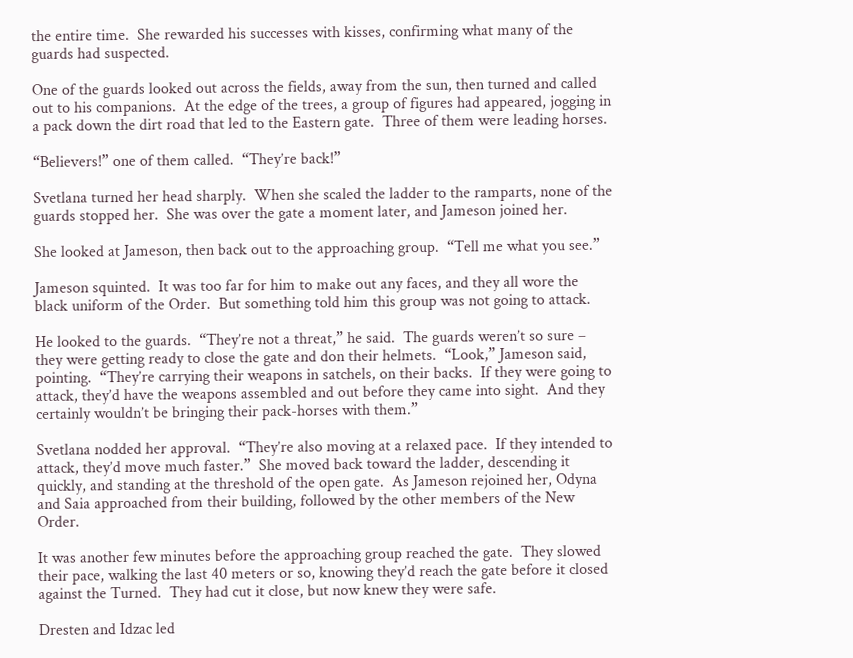the entire time.  She rewarded his successes with kisses, confirming what many of the guards had suspected.

One of the guards looked out across the fields, away from the sun, then turned and called out to his companions.  At the edge of the trees, a group of figures had appeared, jogging in a pack down the dirt road that led to the Eastern gate.  Three of them were leading horses.

“Believers!” one of them called.  “They’re back!”

Svetlana turned her head sharply.  When she scaled the ladder to the ramparts, none of the guards stopped her.  She was over the gate a moment later, and Jameson joined her.

She looked at Jameson, then back out to the approaching group.  “Tell me what you see.”

Jameson squinted.  It was too far for him to make out any faces, and they all wore the black uniform of the Order.  But something told him this group was not going to attack.

He looked to the guards.  “They’re not a threat,” he said.  The guards weren’t so sure – they were getting ready to close the gate and don their helmets.  “Look,” Jameson said, pointing.  “They’re carrying their weapons in satchels, on their backs.  If they were going to attack, they’d have the weapons assembled and out before they came into sight.  And they certainly wouldn’t be bringing their pack-horses with them.”

Svetlana nodded her approval.  “They’re also moving at a relaxed pace.  If they intended to attack, they’d move much faster.”  She moved back toward the ladder, descending it quickly, and standing at the threshold of the open gate.  As Jameson rejoined her, Odyna and Saia approached from their building, followed by the other members of the New Order.

It was another few minutes before the approaching group reached the gate.  They slowed their pace, walking the last 40 meters or so, knowing they’d reach the gate before it closed against the Turned.  They had cut it close, but now knew they were safe.

Dresten and Idzac led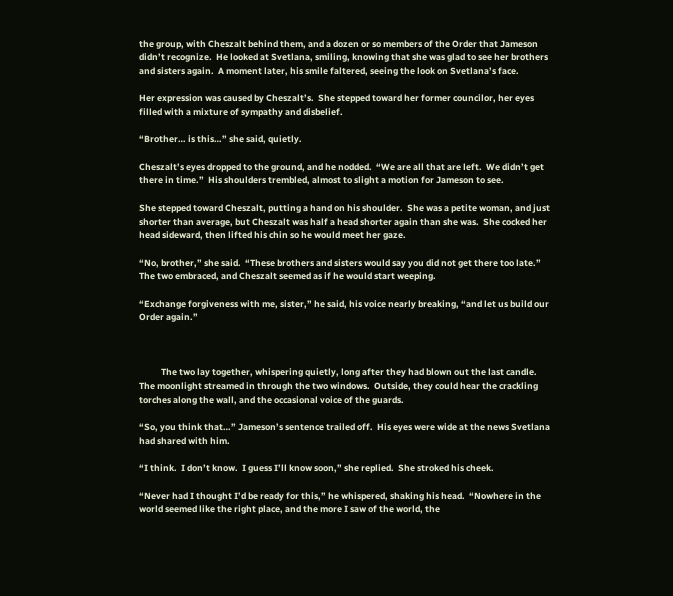the group, with Cheszalt behind them, and a dozen or so members of the Order that Jameson didn’t recognize.  He looked at Svetlana, smiling, knowing that she was glad to see her brothers and sisters again.  A moment later, his smile faltered, seeing the look on Svetlana’s face.

Her expression was caused by Cheszalt’s.  She stepped toward her former councilor, her eyes filled with a mixture of sympathy and disbelief.

“Brother… is this…” she said, quietly.

Cheszalt’s eyes dropped to the ground, and he nodded.  “We are all that are left.  We didn’t get there in time.”  His shoulders trembled, almost to slight a motion for Jameson to see.

She stepped toward Cheszalt, putting a hand on his shoulder.  She was a petite woman, and just shorter than average, but Cheszalt was half a head shorter again than she was.  She cocked her head sideward, then lifted his chin so he would meet her gaze.

“No, brother,” she said.  “These brothers and sisters would say you did not get there too late.”  The two embraced, and Cheszalt seemed as if he would start weeping.

“Exchange forgiveness with me, sister,” he said, his voice nearly breaking, “and let us build our Order again.”



           The two lay together, whispering quietly, long after they had blown out the last candle.  The moonlight streamed in through the two windows.  Outside, they could hear the crackling torches along the wall, and the occasional voice of the guards.

“So, you think that…” Jameson’s sentence trailed off.  His eyes were wide at the news Svetlana had shared with him.

“I think.  I don’t know.  I guess I’ll know soon,” she replied.  She stroked his cheek.

“Never had I thought I’d be ready for this,” he whispered, shaking his head.  “Nowhere in the world seemed like the right place, and the more I saw of the world, the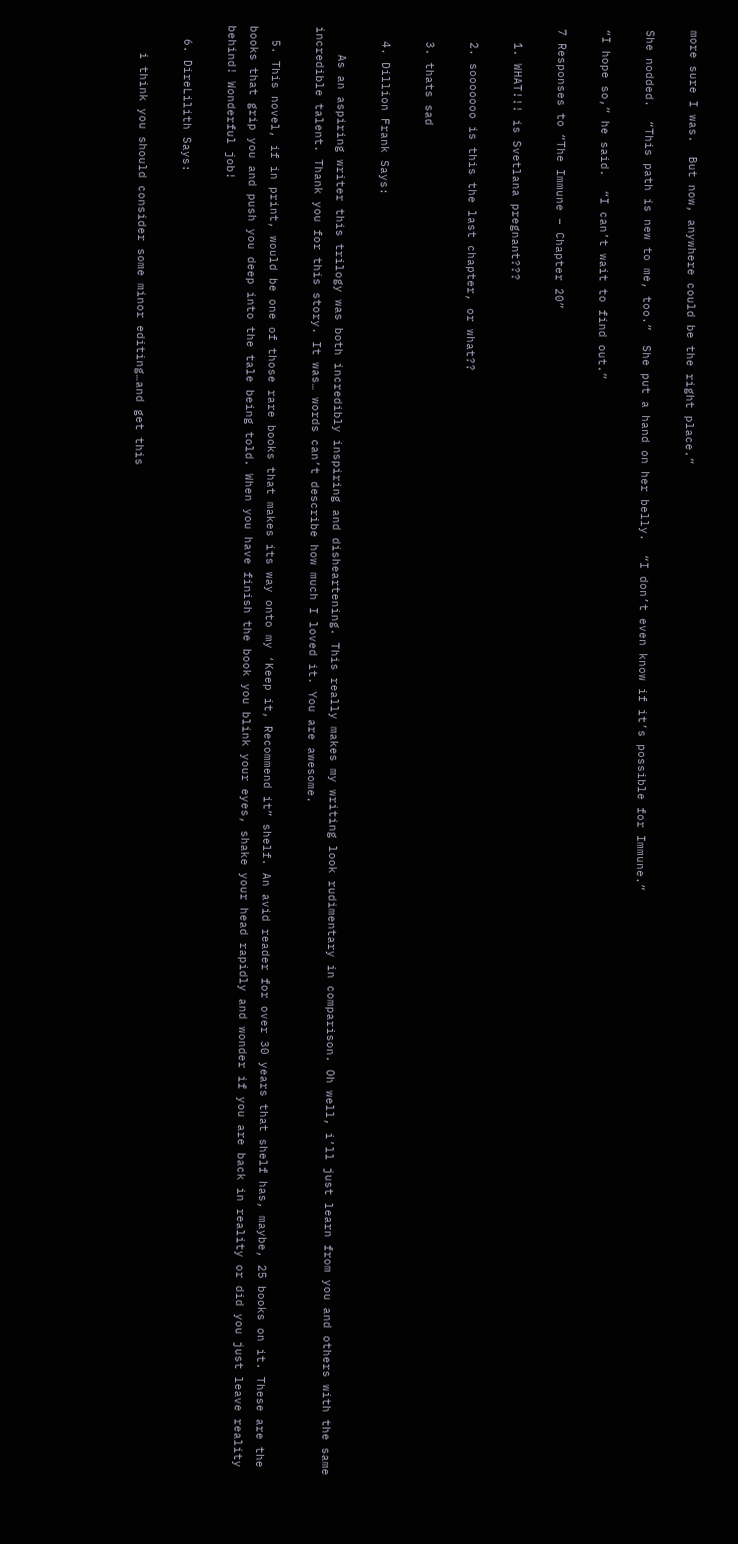more sure I was.  But now, anywhere could be the right place.”

She nodded.  “This path is new to me, too.”  She put a hand on her belly.  “I don’t even know if it’s possible for Immune.”

“I hope so,” he said.  “I can’t wait to find out.”

7 Responses to “The Immune – Chapter 20”

  1. WHAT!!! is Svetlana pregnant???

  2. sooooooo is this the last chapter, or what??

  3. thats sad

  4. Dillion Frank Says:

    As an aspiring writer this trilogy was both incredibly inspiring and disheartening. This really makes my writing look rudimentary in comparison. Oh well, i’ll just learn from you and others with the same incredible talent. Thank you for this story. It was… words can’t describe how much I loved it. You are awesome.

  5. This novel, if in print, would be one of those rare books that makes its way onto my ‘Keep it, Recommend it” shelf. An avid reader for over 30 years that shelf has, maybe, 25 books on it. These are the books that grip you and push you deep into the tale being told. When you have finish the book you blink your eyes, shake your head rapidly and wonder if you are back in reality or did you just leave reality behind! Wonderful job!

  6. DireLilith Says:

    i think you should consider some minor editing…and get this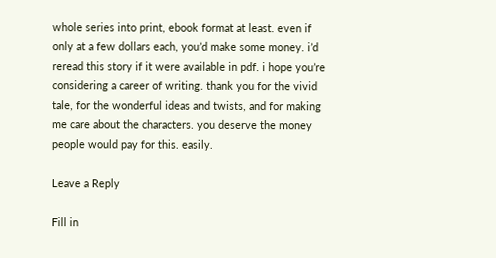whole series into print, ebook format at least. even if only at a few dollars each, you’d make some money. i’d reread this story if it were available in pdf. i hope you’re considering a career of writing. thank you for the vivid tale, for the wonderful ideas and twists, and for making me care about the characters. you deserve the money people would pay for this. easily.

Leave a Reply

Fill in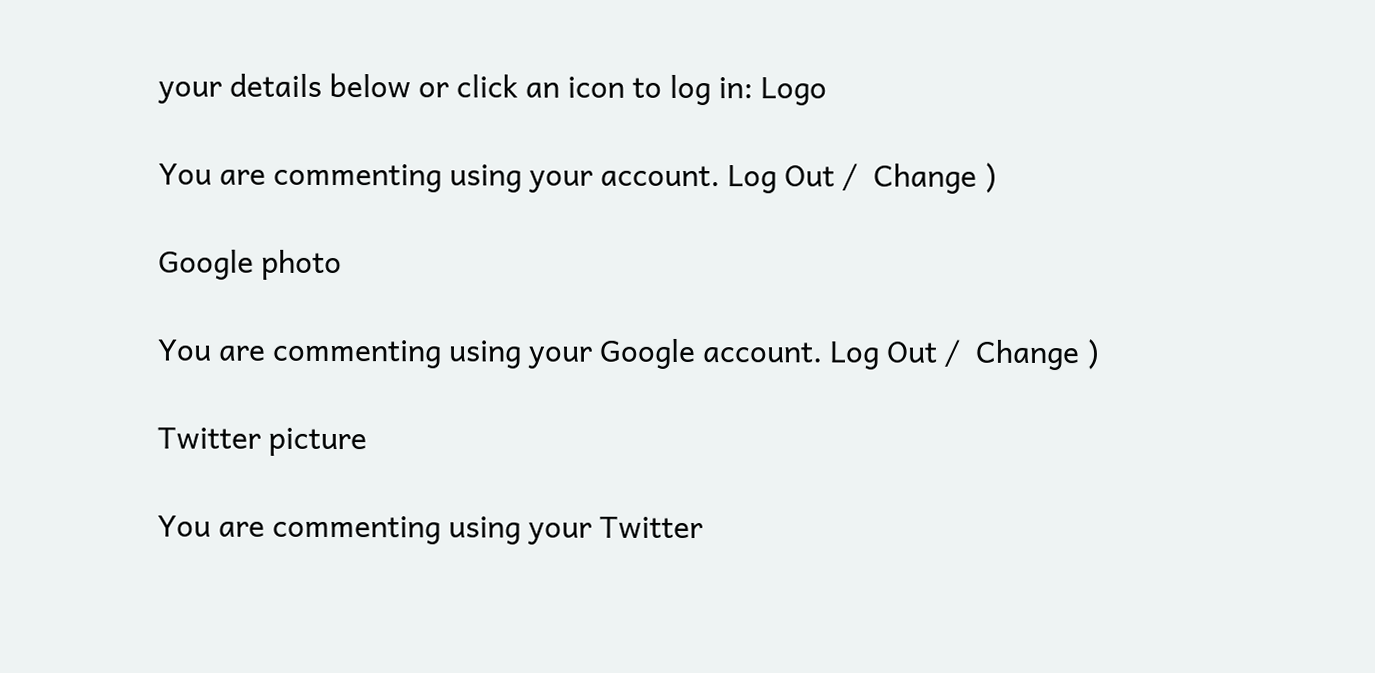your details below or click an icon to log in: Logo

You are commenting using your account. Log Out /  Change )

Google photo

You are commenting using your Google account. Log Out /  Change )

Twitter picture

You are commenting using your Twitter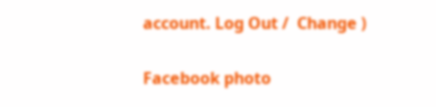account. Log Out /  Change )

Facebook photo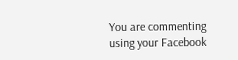You are commenting using your Facebook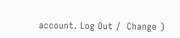account. Log Out /  Change )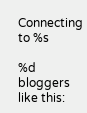Connecting to %s

%d bloggers like this: